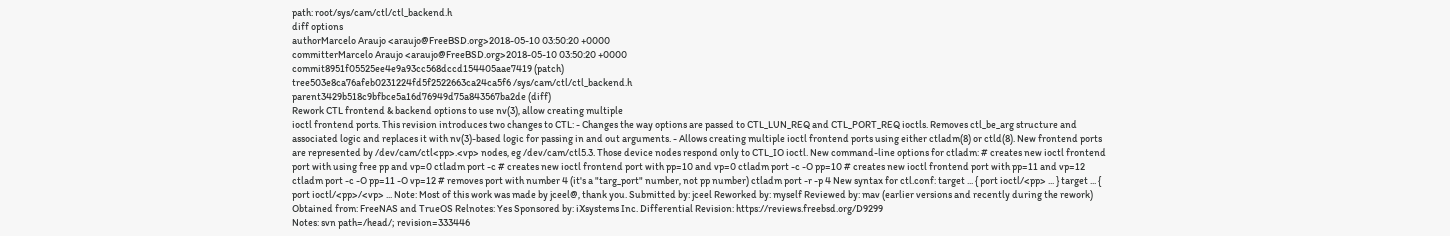path: root/sys/cam/ctl/ctl_backend.h
diff options
authorMarcelo Araujo <araujo@FreeBSD.org>2018-05-10 03:50:20 +0000
committerMarcelo Araujo <araujo@FreeBSD.org>2018-05-10 03:50:20 +0000
commit8951f05525ee4e9a93cc568dccd154405aae7419 (patch)
tree503e8ca76afeb0231224fd5f2522663ca24ca5f6 /sys/cam/ctl/ctl_backend.h
parent3429b518c9bfbce5a16d76949d75a843567ba2de (diff)
Rework CTL frontend & backend options to use nv(3), allow creating multiple
ioctl frontend ports. This revision introduces two changes to CTL: - Changes the way options are passed to CTL_LUN_REQ and CTL_PORT_REQ ioctls. Removes ctl_be_arg structure and associated logic and replaces it with nv(3)-based logic for passing in and out arguments. - Allows creating multiple ioctl frontend ports using either ctladm(8) or ctld(8). New frontend ports are represented by /dev/cam/ctl<pp>.<vp> nodes, eg /dev/cam/ctl5.3. Those device nodes respond only to CTL_IO ioctl. New command-line options for ctladm: # creates new ioctl frontend port with using free pp and vp=0 ctladm port -c # creates new ioctl frontend port with pp=10 and vp=0 ctladm port -c -O pp=10 # creates new ioctl frontend port with pp=11 and vp=12 ctladm port -c -O pp=11 -O vp=12 # removes port with number 4 (it's a "targ_port" number, not pp number) ctladm port -r -p 4 New syntax for ctl.conf: target ... { port ioctl/<pp> ... } target ... { port ioctl/<pp>/<vp> ... Note: Most of this work was made by jceel@, thank you. Submitted by: jceel Reworked by: myself Reviewed by: mav (earlier versions and recently during the rework) Obtained from: FreeNAS and TrueOS Relnotes: Yes Sponsored by: iXsystems Inc. Differential Revision: https://reviews.freebsd.org/D9299
Notes: svn path=/head/; revision=333446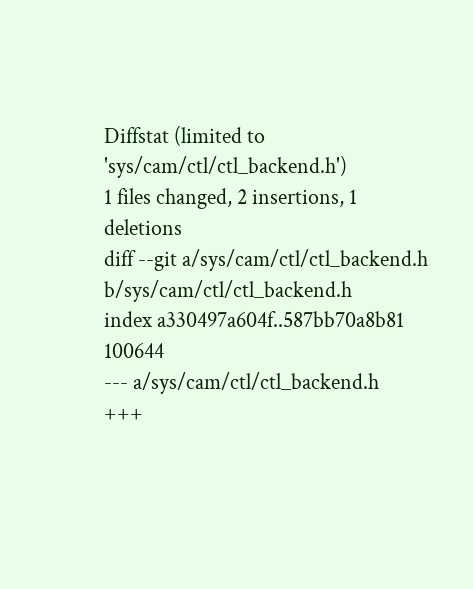Diffstat (limited to 'sys/cam/ctl/ctl_backend.h')
1 files changed, 2 insertions, 1 deletions
diff --git a/sys/cam/ctl/ctl_backend.h b/sys/cam/ctl/ctl_backend.h
index a330497a604f..587bb70a8b81 100644
--- a/sys/cam/ctl/ctl_backend.h
+++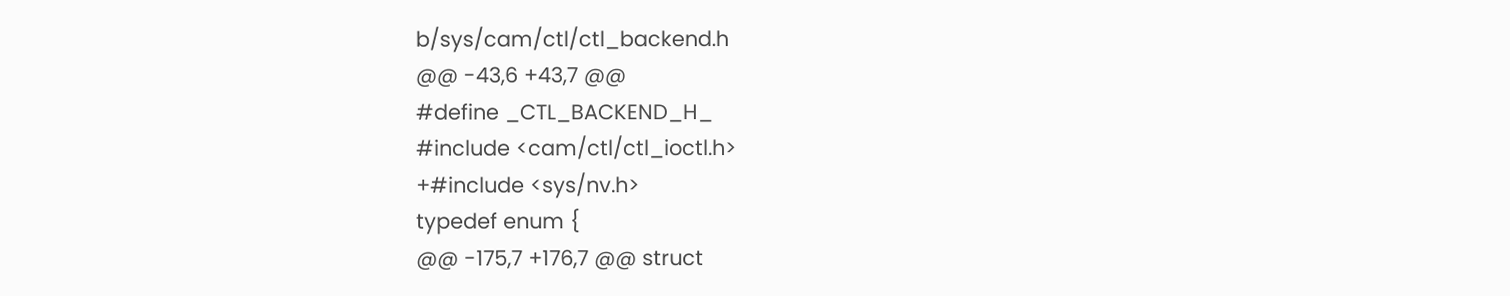b/sys/cam/ctl/ctl_backend.h
@@ -43,6 +43,7 @@
#define _CTL_BACKEND_H_
#include <cam/ctl/ctl_ioctl.h>
+#include <sys/nv.h>
typedef enum {
@@ -175,7 +176,7 @@ struct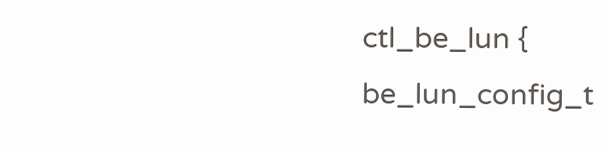ctl_be_lun {
be_lun_config_t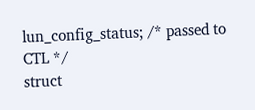lun_config_status; /* passed to CTL */
struct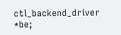ctl_backend_driver *be;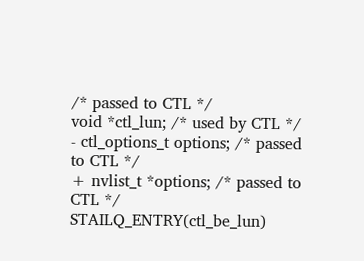/* passed to CTL */
void *ctl_lun; /* used by CTL */
- ctl_options_t options; /* passed to CTL */
+ nvlist_t *options; /* passed to CTL */
STAILQ_ENTRY(ctl_be_lun)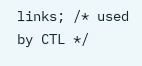links; /* used by CTL */